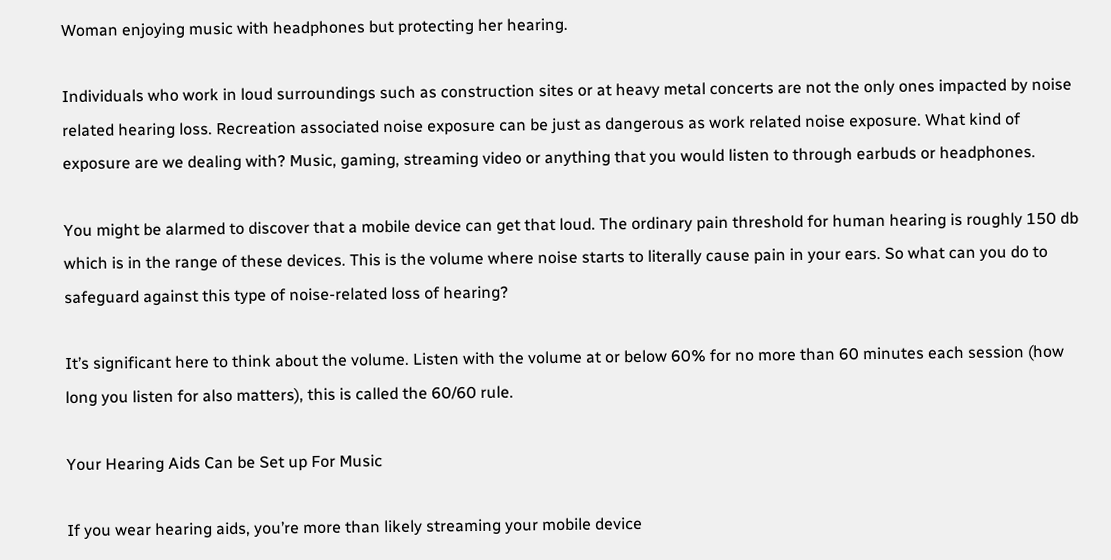Woman enjoying music with headphones but protecting her hearing.

Individuals who work in loud surroundings such as construction sites or at heavy metal concerts are not the only ones impacted by noise related hearing loss. Recreation associated noise exposure can be just as dangerous as work related noise exposure. What kind of exposure are we dealing with? Music, gaming, streaming video or anything that you would listen to through earbuds or headphones.

You might be alarmed to discover that a mobile device can get that loud. The ordinary pain threshold for human hearing is roughly 150 db which is in the range of these devices. This is the volume where noise starts to literally cause pain in your ears. So what can you do to safeguard against this type of noise-related loss of hearing?

It’s significant here to think about the volume. Listen with the volume at or below 60% for no more than 60 minutes each session (how long you listen for also matters), this is called the 60/60 rule.

Your Hearing Aids Can be Set up For Music

If you wear hearing aids, you’re more than likely streaming your mobile device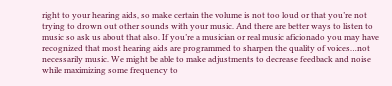right to your hearing aids, so make certain the volume is not too loud or that you’re not trying to drown out other sounds with your music. And there are better ways to listen to music so ask us about that also. If you’re a musician or real music aficionado you may have recognized that most hearing aids are programmed to sharpen the quality of voices…not necessarily music. We might be able to make adjustments to decrease feedback and noise while maximizing some frequency to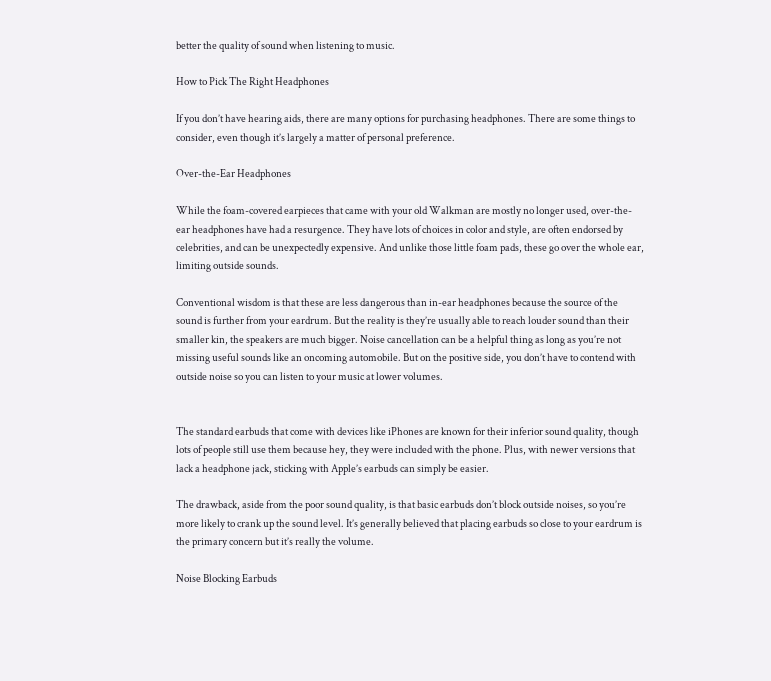better the quality of sound when listening to music.

How to Pick The Right Headphones

If you don’t have hearing aids, there are many options for purchasing headphones. There are some things to consider, even though it’s largely a matter of personal preference.

Over-the-Ear Headphones

While the foam-covered earpieces that came with your old Walkman are mostly no longer used, over-the-ear headphones have had a resurgence. They have lots of choices in color and style, are often endorsed by celebrities, and can be unexpectedly expensive. And unlike those little foam pads, these go over the whole ear, limiting outside sounds.

Conventional wisdom is that these are less dangerous than in-ear headphones because the source of the sound is further from your eardrum. But the reality is they’re usually able to reach louder sound than their smaller kin, the speakers are much bigger. Noise cancellation can be a helpful thing as long as you’re not missing useful sounds like an oncoming automobile. But on the positive side, you don’t have to contend with outside noise so you can listen to your music at lower volumes.


The standard earbuds that come with devices like iPhones are known for their inferior sound quality, though lots of people still use them because hey, they were included with the phone. Plus, with newer versions that lack a headphone jack, sticking with Apple’s earbuds can simply be easier.

The drawback, aside from the poor sound quality, is that basic earbuds don’t block outside noises, so you’re more likely to crank up the sound level. It’s generally believed that placing earbuds so close to your eardrum is the primary concern but it’s really the volume.

Noise Blocking Earbuds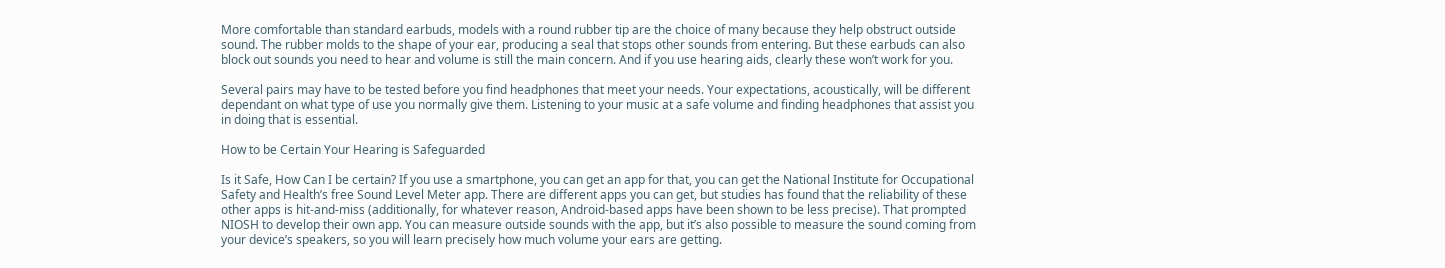More comfortable than standard earbuds, models with a round rubber tip are the choice of many because they help obstruct outside sound. The rubber molds to the shape of your ear, producing a seal that stops other sounds from entering. But these earbuds can also block out sounds you need to hear and volume is still the main concern. And if you use hearing aids, clearly these won’t work for you.

Several pairs may have to be tested before you find headphones that meet your needs. Your expectations, acoustically, will be different dependant on what type of use you normally give them. Listening to your music at a safe volume and finding headphones that assist you in doing that is essential.

How to be Certain Your Hearing is Safeguarded

Is it Safe, How Can I be certain? If you use a smartphone, you can get an app for that, you can get the National Institute for Occupational Safety and Health’s free Sound Level Meter app. There are different apps you can get, but studies has found that the reliability of these other apps is hit-and-miss (additionally, for whatever reason, Android-based apps have been shown to be less precise). That prompted NIOSH to develop their own app. You can measure outside sounds with the app, but it’s also possible to measure the sound coming from your device’s speakers, so you will learn precisely how much volume your ears are getting.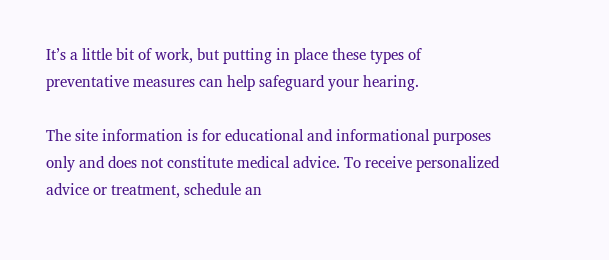It’s a little bit of work, but putting in place these types of preventative measures can help safeguard your hearing.

The site information is for educational and informational purposes only and does not constitute medical advice. To receive personalized advice or treatment, schedule an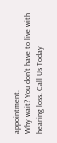appointment.
Why wait? You don't have to live with hearing loss. Call Us Today